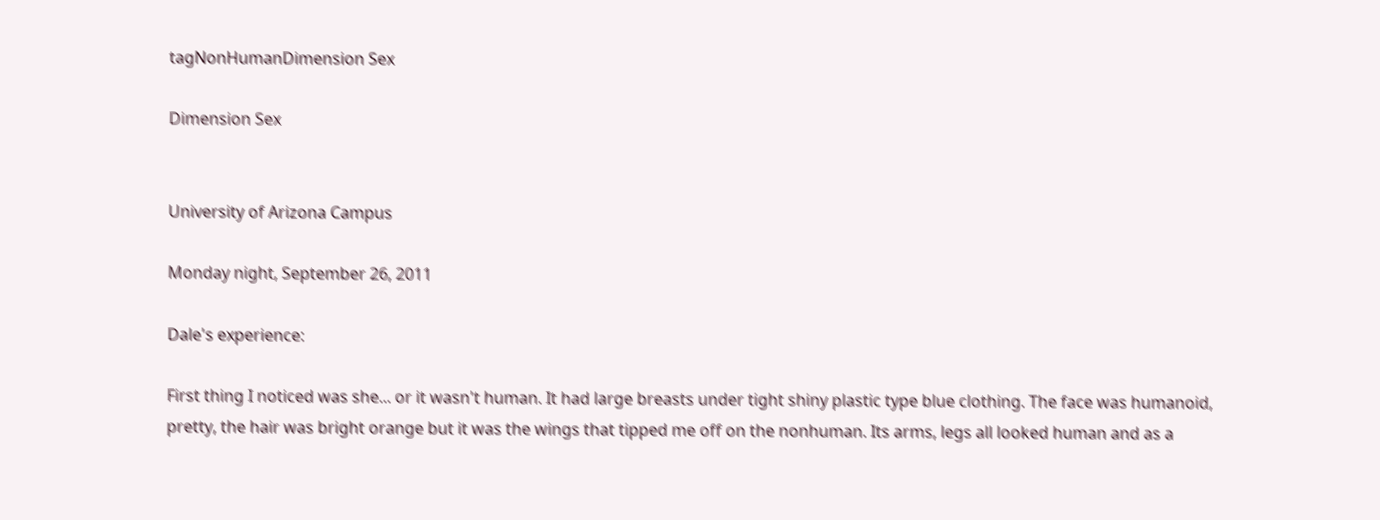tagNonHumanDimension Sex

Dimension Sex


University of Arizona Campus

Monday night, September 26, 2011

Dale's experience:

First thing I noticed was she... or it wasn't human. It had large breasts under tight shiny plastic type blue clothing. The face was humanoid, pretty, the hair was bright orange but it was the wings that tipped me off on the nonhuman. Its arms, legs all looked human and as a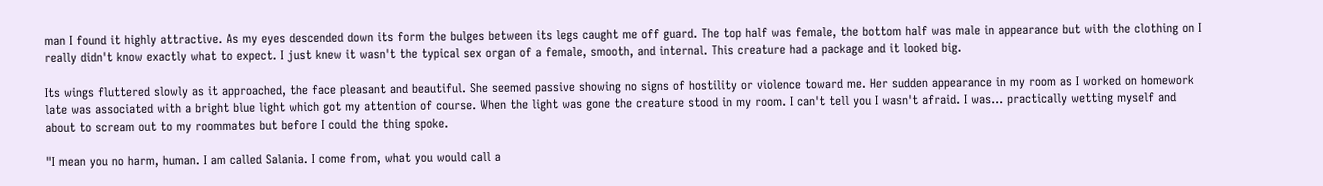man I found it highly attractive. As my eyes descended down its form the bulges between its legs caught me off guard. The top half was female, the bottom half was male in appearance but with the clothing on I really didn't know exactly what to expect. I just knew it wasn't the typical sex organ of a female, smooth, and internal. This creature had a package and it looked big.

Its wings fluttered slowly as it approached, the face pleasant and beautiful. She seemed passive showing no signs of hostility or violence toward me. Her sudden appearance in my room as I worked on homework late was associated with a bright blue light which got my attention of course. When the light was gone the creature stood in my room. I can't tell you I wasn't afraid. I was... practically wetting myself and about to scream out to my roommates but before I could the thing spoke.

"I mean you no harm, human. I am called Salania. I come from, what you would call a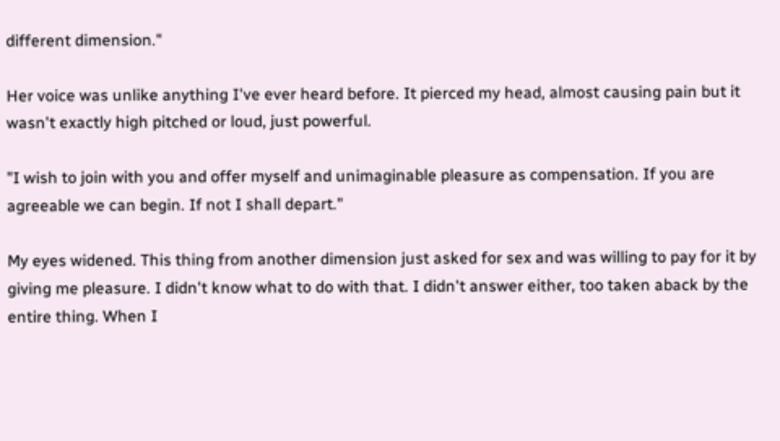different dimension."

Her voice was unlike anything I've ever heard before. It pierced my head, almost causing pain but it wasn't exactly high pitched or loud, just powerful.

"I wish to join with you and offer myself and unimaginable pleasure as compensation. If you are agreeable we can begin. If not I shall depart."

My eyes widened. This thing from another dimension just asked for sex and was willing to pay for it by giving me pleasure. I didn't know what to do with that. I didn't answer either, too taken aback by the entire thing. When I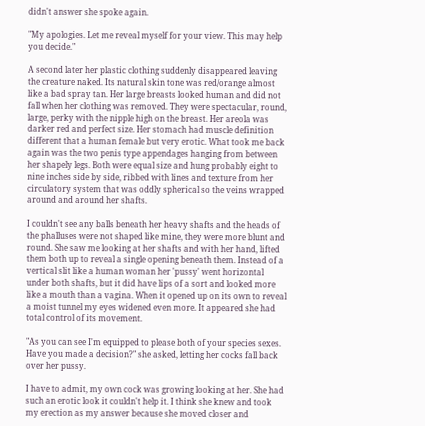didn't answer she spoke again.

"My apologies. Let me reveal myself for your view. This may help you decide."

A second later her plastic clothing suddenly disappeared leaving the creature naked. Its natural skin tone was red/orange almost like a bad spray tan. Her large breasts looked human and did not fall when her clothing was removed. They were spectacular, round, large, perky with the nipple high on the breast. Her areola was darker red and perfect size. Her stomach had muscle definition different that a human female but very erotic. What took me back again was the two penis type appendages hanging from between her shapely legs. Both were equal size and hung probably eight to nine inches side by side, ribbed with lines and texture from her circulatory system that was oddly spherical so the veins wrapped around and around her shafts.

I couldn't see any balls beneath her heavy shafts and the heads of the phalluses were not shaped like mine, they were more blunt and round. She saw me looking at her shafts and with her hand, lifted them both up to reveal a single opening beneath them. Instead of a vertical slit like a human woman her 'pussy' went horizontal under both shafts, but it did have lips of a sort and looked more like a mouth than a vagina. When it opened up on its own to reveal a moist tunnel my eyes widened even more. It appeared she had total control of its movement.

"As you can see I'm equipped to please both of your species sexes. Have you made a decision?" she asked, letting her cocks fall back over her pussy.

I have to admit, my own cock was growing looking at her. She had such an erotic look it couldn't help it. I think she knew and took my erection as my answer because she moved closer and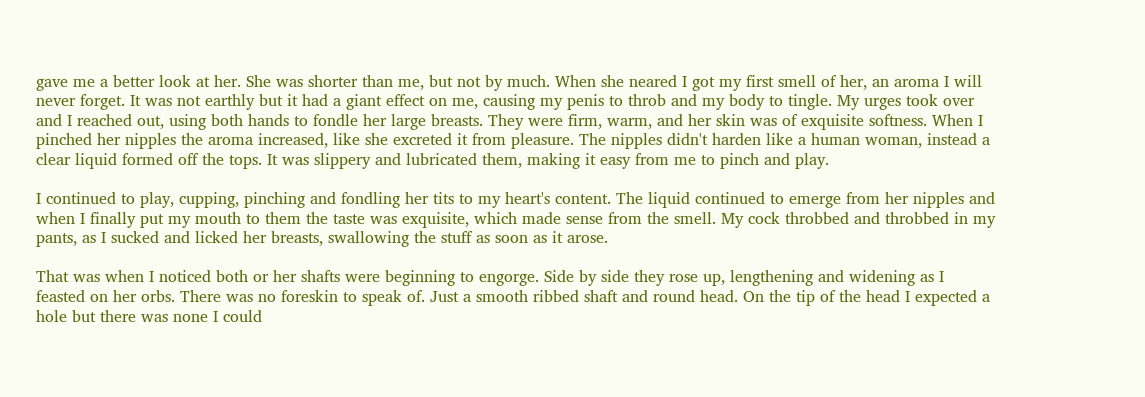gave me a better look at her. She was shorter than me, but not by much. When she neared I got my first smell of her, an aroma I will never forget. It was not earthly but it had a giant effect on me, causing my penis to throb and my body to tingle. My urges took over and I reached out, using both hands to fondle her large breasts. They were firm, warm, and her skin was of exquisite softness. When I pinched her nipples the aroma increased, like she excreted it from pleasure. The nipples didn't harden like a human woman, instead a clear liquid formed off the tops. It was slippery and lubricated them, making it easy from me to pinch and play.

I continued to play, cupping, pinching and fondling her tits to my heart's content. The liquid continued to emerge from her nipples and when I finally put my mouth to them the taste was exquisite, which made sense from the smell. My cock throbbed and throbbed in my pants, as I sucked and licked her breasts, swallowing the stuff as soon as it arose.

That was when I noticed both or her shafts were beginning to engorge. Side by side they rose up, lengthening and widening as I feasted on her orbs. There was no foreskin to speak of. Just a smooth ribbed shaft and round head. On the tip of the head I expected a hole but there was none I could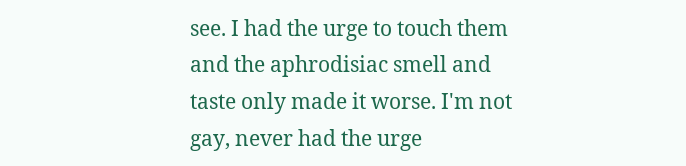see. I had the urge to touch them and the aphrodisiac smell and taste only made it worse. I'm not gay, never had the urge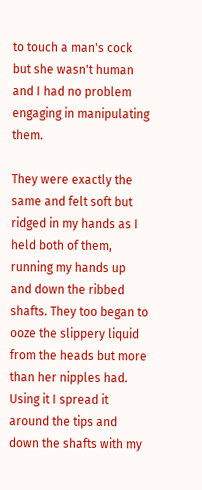to touch a man's cock but she wasn't human and I had no problem engaging in manipulating them.

They were exactly the same and felt soft but ridged in my hands as I held both of them, running my hands up and down the ribbed shafts. They too began to ooze the slippery liquid from the heads but more than her nipples had. Using it I spread it around the tips and down the shafts with my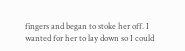fingers and began to stoke her off. I wanted for her to lay down so I could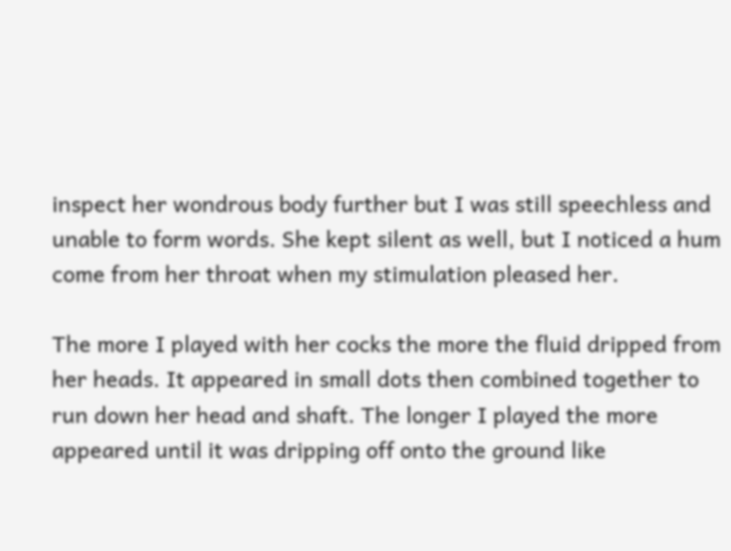inspect her wondrous body further but I was still speechless and unable to form words. She kept silent as well, but I noticed a hum come from her throat when my stimulation pleased her.

The more I played with her cocks the more the fluid dripped from her heads. It appeared in small dots then combined together to run down her head and shaft. The longer I played the more appeared until it was dripping off onto the ground like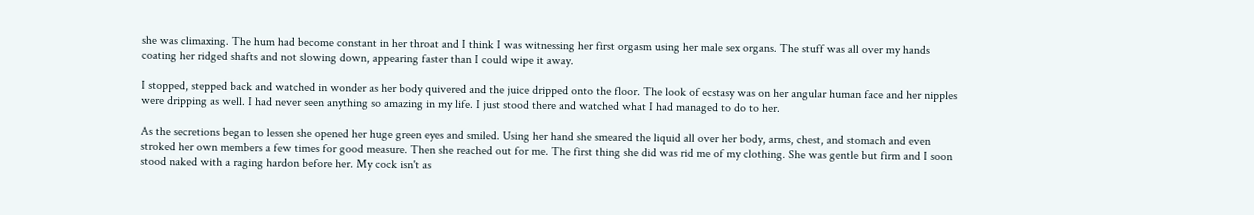she was climaxing. The hum had become constant in her throat and I think I was witnessing her first orgasm using her male sex organs. The stuff was all over my hands coating her ridged shafts and not slowing down, appearing faster than I could wipe it away.

I stopped, stepped back and watched in wonder as her body quivered and the juice dripped onto the floor. The look of ecstasy was on her angular human face and her nipples were dripping as well. I had never seen anything so amazing in my life. I just stood there and watched what I had managed to do to her.

As the secretions began to lessen she opened her huge green eyes and smiled. Using her hand she smeared the liquid all over her body, arms, chest, and stomach and even stroked her own members a few times for good measure. Then she reached out for me. The first thing she did was rid me of my clothing. She was gentle but firm and I soon stood naked with a raging hardon before her. My cock isn't as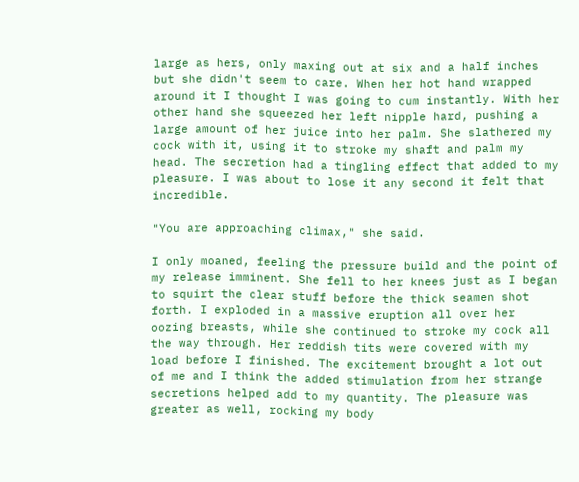large as hers, only maxing out at six and a half inches but she didn't seem to care. When her hot hand wrapped around it I thought I was going to cum instantly. With her other hand she squeezed her left nipple hard, pushing a large amount of her juice into her palm. She slathered my cock with it, using it to stroke my shaft and palm my head. The secretion had a tingling effect that added to my pleasure. I was about to lose it any second it felt that incredible.

"You are approaching climax," she said.

I only moaned, feeling the pressure build and the point of my release imminent. She fell to her knees just as I began to squirt the clear stuff before the thick seamen shot forth. I exploded in a massive eruption all over her oozing breasts, while she continued to stroke my cock all the way through. Her reddish tits were covered with my load before I finished. The excitement brought a lot out of me and I think the added stimulation from her strange secretions helped add to my quantity. The pleasure was greater as well, rocking my body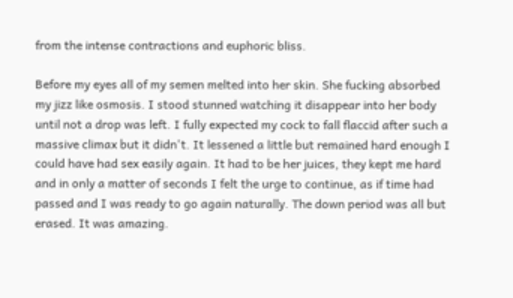from the intense contractions and euphoric bliss.

Before my eyes all of my semen melted into her skin. She fucking absorbed my jizz like osmosis. I stood stunned watching it disappear into her body until not a drop was left. I fully expected my cock to fall flaccid after such a massive climax but it didn't. It lessened a little but remained hard enough I could have had sex easily again. It had to be her juices, they kept me hard and in only a matter of seconds I felt the urge to continue, as if time had passed and I was ready to go again naturally. The down period was all but erased. It was amazing.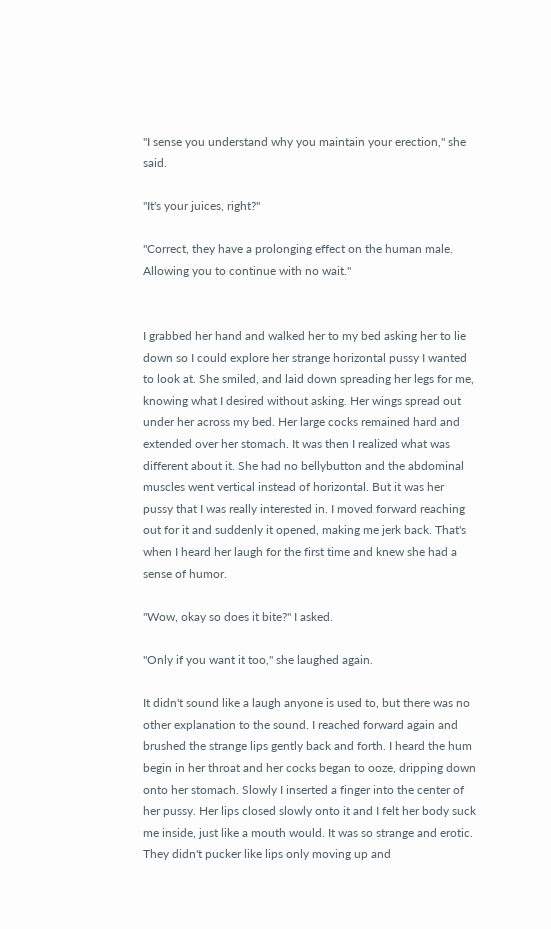"I sense you understand why you maintain your erection," she said.

"It's your juices, right?"

"Correct, they have a prolonging effect on the human male. Allowing you to continue with no wait."


I grabbed her hand and walked her to my bed asking her to lie down so I could explore her strange horizontal pussy I wanted to look at. She smiled, and laid down spreading her legs for me, knowing what I desired without asking. Her wings spread out under her across my bed. Her large cocks remained hard and extended over her stomach. It was then I realized what was different about it. She had no bellybutton and the abdominal muscles went vertical instead of horizontal. But it was her pussy that I was really interested in. I moved forward reaching out for it and suddenly it opened, making me jerk back. That's when I heard her laugh for the first time and knew she had a sense of humor.

"Wow, okay so does it bite?" I asked.

"Only if you want it too," she laughed again.

It didn't sound like a laugh anyone is used to, but there was no other explanation to the sound. I reached forward again and brushed the strange lips gently back and forth. I heard the hum begin in her throat and her cocks began to ooze, dripping down onto her stomach. Slowly I inserted a finger into the center of her pussy. Her lips closed slowly onto it and I felt her body suck me inside, just like a mouth would. It was so strange and erotic. They didn't pucker like lips only moving up and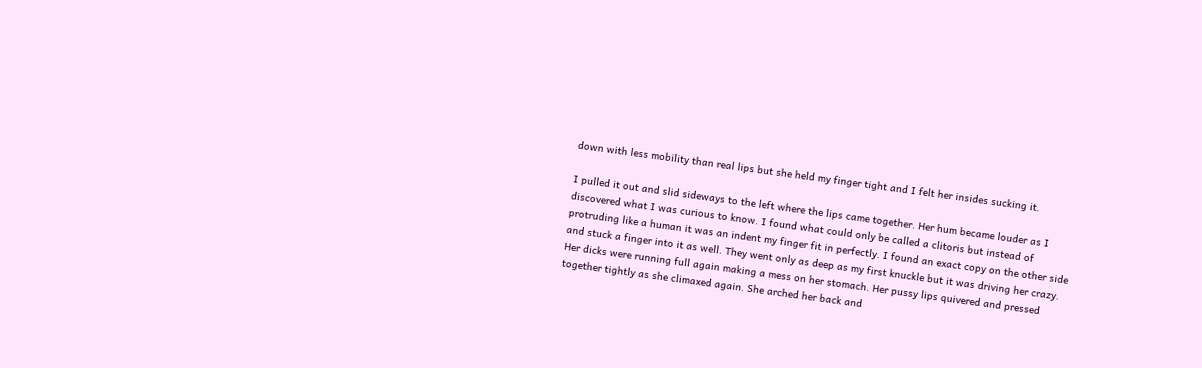down with less mobility than real lips but she held my finger tight and I felt her insides sucking it.

I pulled it out and slid sideways to the left where the lips came together. Her hum became louder as I discovered what I was curious to know. I found what could only be called a clitoris but instead of protruding like a human it was an indent my finger fit in perfectly. I found an exact copy on the other side and stuck a finger into it as well. They went only as deep as my first knuckle but it was driving her crazy. Her dicks were running full again making a mess on her stomach. Her pussy lips quivered and pressed together tightly as she climaxed again. She arched her back and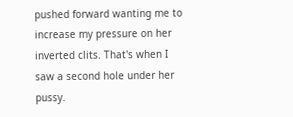pushed forward wanting me to increase my pressure on her inverted clits. That's when I saw a second hole under her pussy.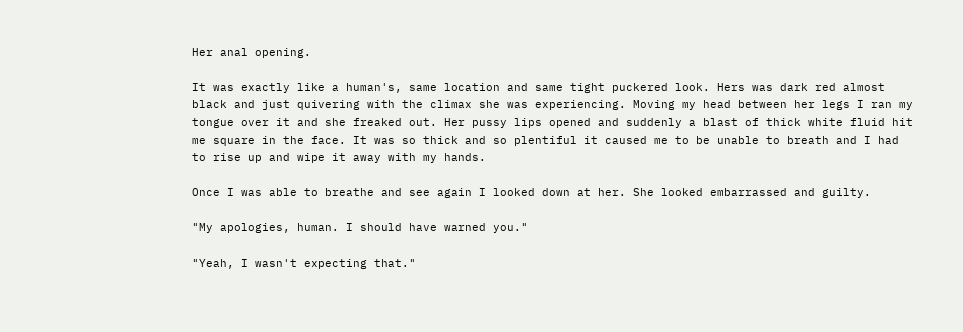Her anal opening.

It was exactly like a human's, same location and same tight puckered look. Hers was dark red almost black and just quivering with the climax she was experiencing. Moving my head between her legs I ran my tongue over it and she freaked out. Her pussy lips opened and suddenly a blast of thick white fluid hit me square in the face. It was so thick and so plentiful it caused me to be unable to breath and I had to rise up and wipe it away with my hands.

Once I was able to breathe and see again I looked down at her. She looked embarrassed and guilty.

"My apologies, human. I should have warned you."

"Yeah, I wasn't expecting that."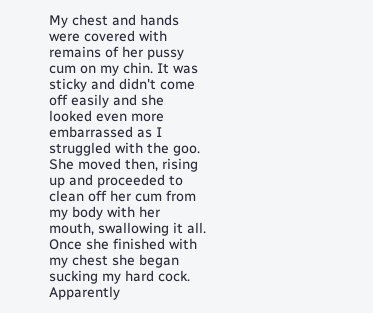My chest and hands were covered with remains of her pussy cum on my chin. It was sticky and didn't come off easily and she looked even more embarrassed as I struggled with the goo. She moved then, rising up and proceeded to clean off her cum from my body with her mouth, swallowing it all. Once she finished with my chest she began sucking my hard cock. Apparently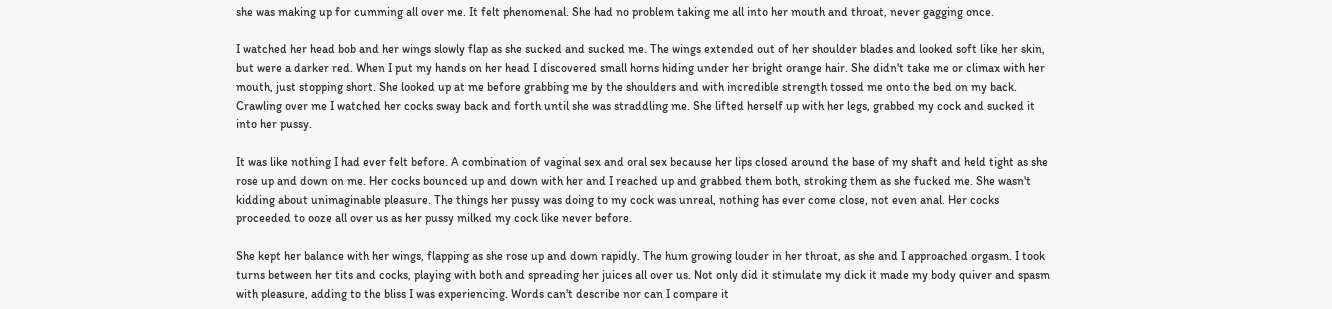she was making up for cumming all over me. It felt phenomenal. She had no problem taking me all into her mouth and throat, never gagging once.

I watched her head bob and her wings slowly flap as she sucked and sucked me. The wings extended out of her shoulder blades and looked soft like her skin, but were a darker red. When I put my hands on her head I discovered small horns hiding under her bright orange hair. She didn't take me or climax with her mouth, just stopping short. She looked up at me before grabbing me by the shoulders and with incredible strength tossed me onto the bed on my back. Crawling over me I watched her cocks sway back and forth until she was straddling me. She lifted herself up with her legs, grabbed my cock and sucked it into her pussy.

It was like nothing I had ever felt before. A combination of vaginal sex and oral sex because her lips closed around the base of my shaft and held tight as she rose up and down on me. Her cocks bounced up and down with her and I reached up and grabbed them both, stroking them as she fucked me. She wasn't kidding about unimaginable pleasure. The things her pussy was doing to my cock was unreal, nothing has ever come close, not even anal. Her cocks proceeded to ooze all over us as her pussy milked my cock like never before.

She kept her balance with her wings, flapping as she rose up and down rapidly. The hum growing louder in her throat, as she and I approached orgasm. I took turns between her tits and cocks, playing with both and spreading her juices all over us. Not only did it stimulate my dick it made my body quiver and spasm with pleasure, adding to the bliss I was experiencing. Words can't describe nor can I compare it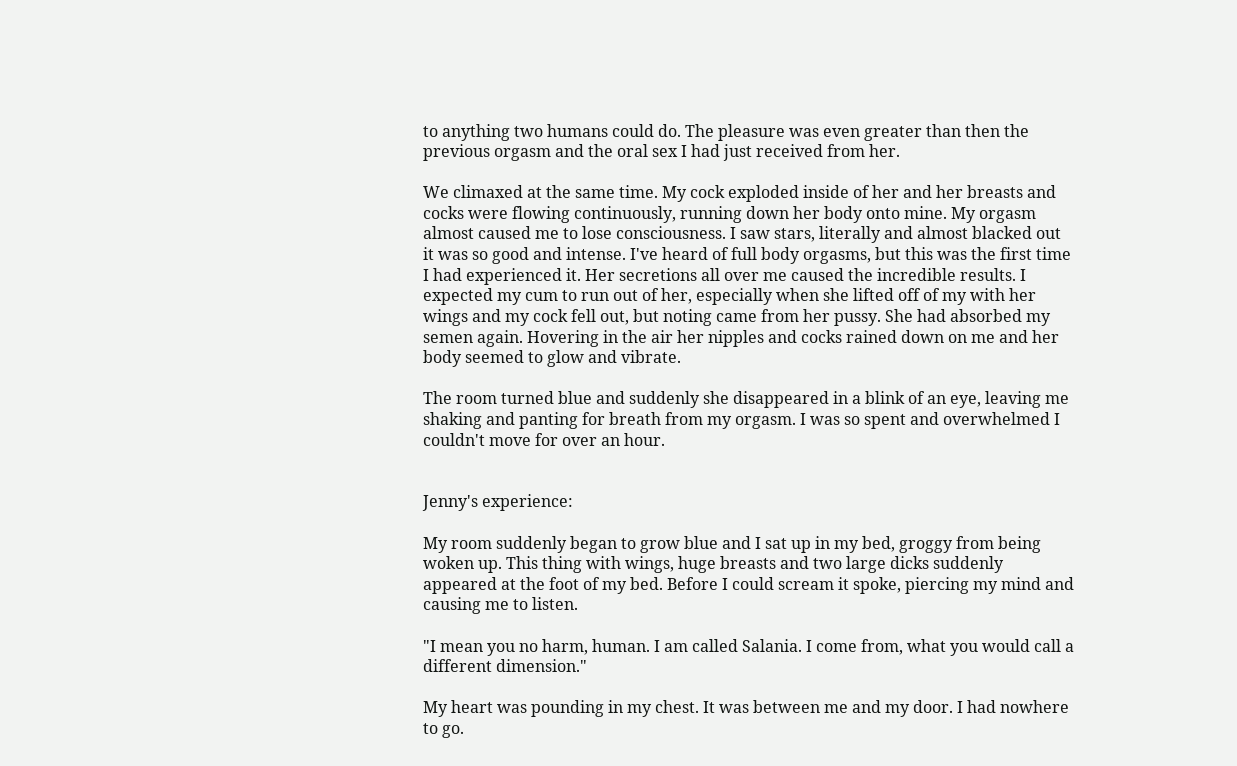to anything two humans could do. The pleasure was even greater than then the previous orgasm and the oral sex I had just received from her.

We climaxed at the same time. My cock exploded inside of her and her breasts and cocks were flowing continuously, running down her body onto mine. My orgasm almost caused me to lose consciousness. I saw stars, literally and almost blacked out it was so good and intense. I've heard of full body orgasms, but this was the first time I had experienced it. Her secretions all over me caused the incredible results. I expected my cum to run out of her, especially when she lifted off of my with her wings and my cock fell out, but noting came from her pussy. She had absorbed my semen again. Hovering in the air her nipples and cocks rained down on me and her body seemed to glow and vibrate.

The room turned blue and suddenly she disappeared in a blink of an eye, leaving me shaking and panting for breath from my orgasm. I was so spent and overwhelmed I couldn't move for over an hour.


Jenny's experience:

My room suddenly began to grow blue and I sat up in my bed, groggy from being woken up. This thing with wings, huge breasts and two large dicks suddenly appeared at the foot of my bed. Before I could scream it spoke, piercing my mind and causing me to listen.

"I mean you no harm, human. I am called Salania. I come from, what you would call a different dimension."

My heart was pounding in my chest. It was between me and my door. I had nowhere to go.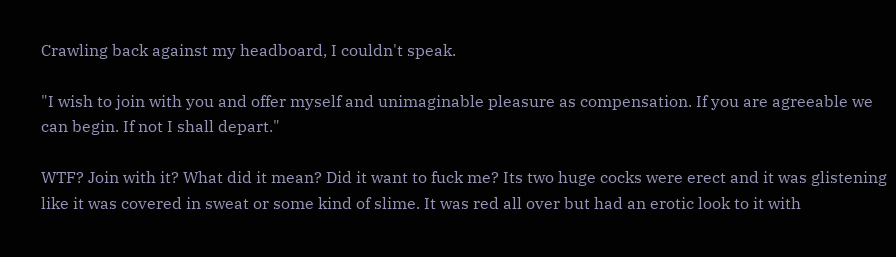Crawling back against my headboard, I couldn't speak.

"I wish to join with you and offer myself and unimaginable pleasure as compensation. If you are agreeable we can begin. If not I shall depart."

WTF? Join with it? What did it mean? Did it want to fuck me? Its two huge cocks were erect and it was glistening like it was covered in sweat or some kind of slime. It was red all over but had an erotic look to it with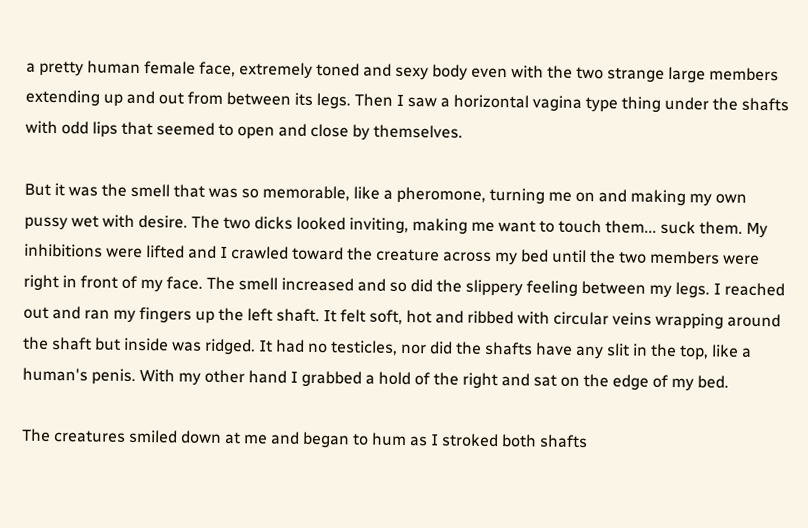a pretty human female face, extremely toned and sexy body even with the two strange large members extending up and out from between its legs. Then I saw a horizontal vagina type thing under the shafts with odd lips that seemed to open and close by themselves.

But it was the smell that was so memorable, like a pheromone, turning me on and making my own pussy wet with desire. The two dicks looked inviting, making me want to touch them... suck them. My inhibitions were lifted and I crawled toward the creature across my bed until the two members were right in front of my face. The smell increased and so did the slippery feeling between my legs. I reached out and ran my fingers up the left shaft. It felt soft, hot and ribbed with circular veins wrapping around the shaft but inside was ridged. It had no testicles, nor did the shafts have any slit in the top, like a human's penis. With my other hand I grabbed a hold of the right and sat on the edge of my bed.

The creatures smiled down at me and began to hum as I stroked both shafts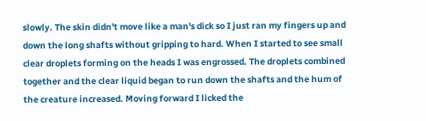slowly. The skin didn't move like a man's dick so I just ran my fingers up and down the long shafts without gripping to hard. When I started to see small clear droplets forming on the heads I was engrossed. The droplets combined together and the clear liquid began to run down the shafts and the hum of the creature increased. Moving forward I licked the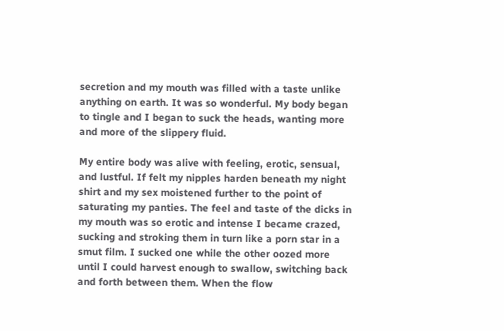secretion and my mouth was filled with a taste unlike anything on earth. It was so wonderful. My body began to tingle and I began to suck the heads, wanting more and more of the slippery fluid.

My entire body was alive with feeling, erotic, sensual, and lustful. If felt my nipples harden beneath my night shirt and my sex moistened further to the point of saturating my panties. The feel and taste of the dicks in my mouth was so erotic and intense I became crazed, sucking and stroking them in turn like a porn star in a smut film. I sucked one while the other oozed more until I could harvest enough to swallow, switching back and forth between them. When the flow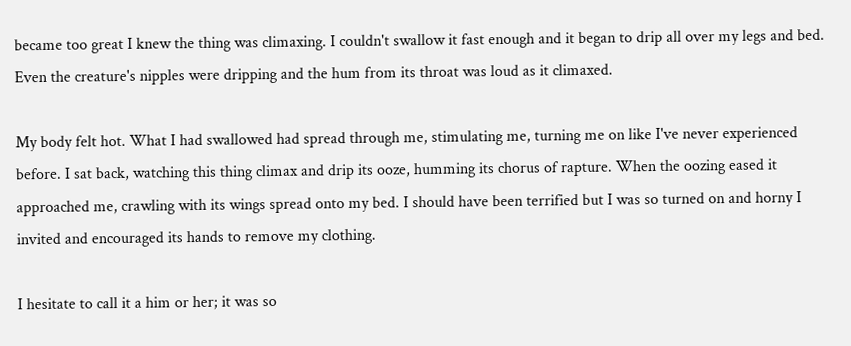became too great I knew the thing was climaxing. I couldn't swallow it fast enough and it began to drip all over my legs and bed. Even the creature's nipples were dripping and the hum from its throat was loud as it climaxed.

My body felt hot. What I had swallowed had spread through me, stimulating me, turning me on like I've never experienced before. I sat back, watching this thing climax and drip its ooze, humming its chorus of rapture. When the oozing eased it approached me, crawling with its wings spread onto my bed. I should have been terrified but I was so turned on and horny I invited and encouraged its hands to remove my clothing.

I hesitate to call it a him or her; it was so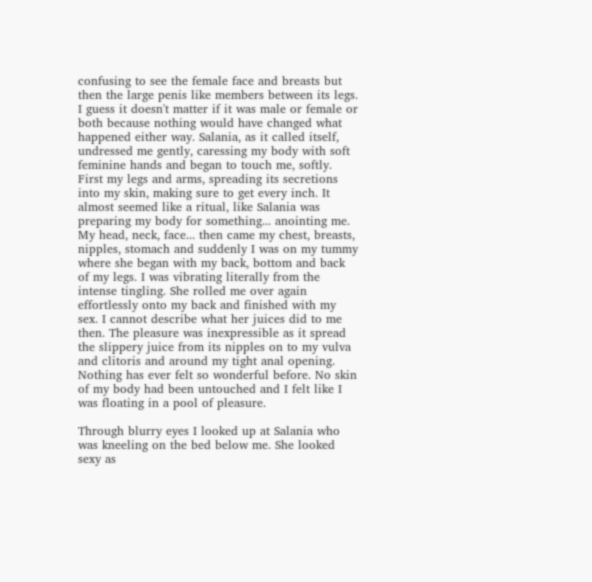confusing to see the female face and breasts but then the large penis like members between its legs. I guess it doesn't matter if it was male or female or both because nothing would have changed what happened either way. Salania, as it called itself, undressed me gently, caressing my body with soft feminine hands and began to touch me, softly. First my legs and arms, spreading its secretions into my skin, making sure to get every inch. It almost seemed like a ritual, like Salania was preparing my body for something... anointing me. My head, neck, face... then came my chest, breasts, nipples, stomach and suddenly I was on my tummy where she began with my back, bottom and back of my legs. I was vibrating literally from the intense tingling. She rolled me over again effortlessly onto my back and finished with my sex. I cannot describe what her juices did to me then. The pleasure was inexpressible as it spread the slippery juice from its nipples on to my vulva and clitoris and around my tight anal opening. Nothing has ever felt so wonderful before. No skin of my body had been untouched and I felt like I was floating in a pool of pleasure.

Through blurry eyes I looked up at Salania who was kneeling on the bed below me. She looked sexy as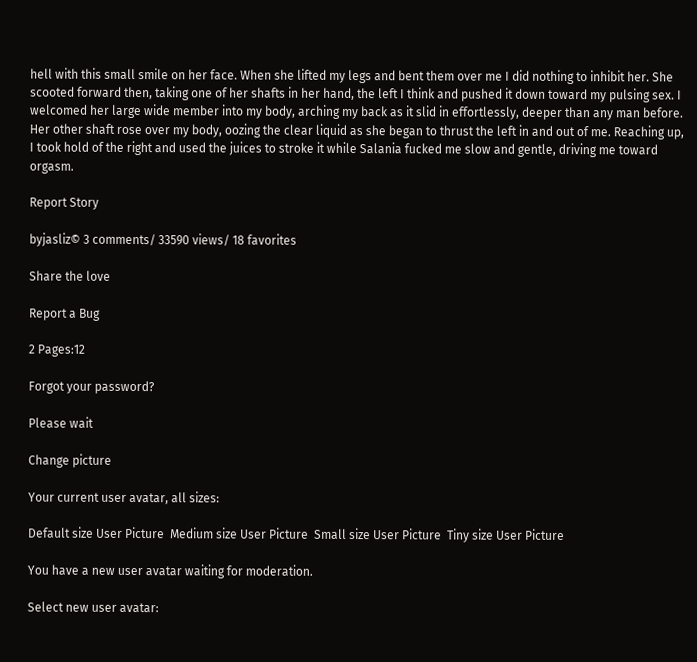hell with this small smile on her face. When she lifted my legs and bent them over me I did nothing to inhibit her. She scooted forward then, taking one of her shafts in her hand, the left I think and pushed it down toward my pulsing sex. I welcomed her large wide member into my body, arching my back as it slid in effortlessly, deeper than any man before. Her other shaft rose over my body, oozing the clear liquid as she began to thrust the left in and out of me. Reaching up, I took hold of the right and used the juices to stroke it while Salania fucked me slow and gentle, driving me toward orgasm.

Report Story

byjasliz© 3 comments/ 33590 views/ 18 favorites

Share the love

Report a Bug

2 Pages:12

Forgot your password?

Please wait

Change picture

Your current user avatar, all sizes:

Default size User Picture  Medium size User Picture  Small size User Picture  Tiny size User Picture

You have a new user avatar waiting for moderation.

Select new user avatar: